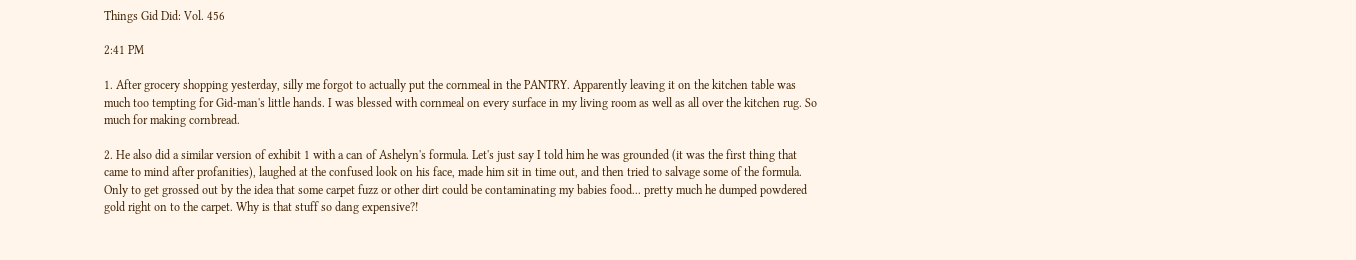Things Gid Did: Vol. 456

2:41 PM

1. After grocery shopping yesterday, silly me forgot to actually put the cornmeal in the PANTRY. Apparently leaving it on the kitchen table was much too tempting for Gid-man's little hands. I was blessed with cornmeal on every surface in my living room as well as all over the kitchen rug. So much for making cornbread.

2. He also did a similar version of exhibit 1 with a can of Ashelyn's formula. Let's just say I told him he was grounded (it was the first thing that came to mind after profanities), laughed at the confused look on his face, made him sit in time out, and then tried to salvage some of the formula. Only to get grossed out by the idea that some carpet fuzz or other dirt could be contaminating my babies food... pretty much he dumped powdered gold right on to the carpet. Why is that stuff so dang expensive?!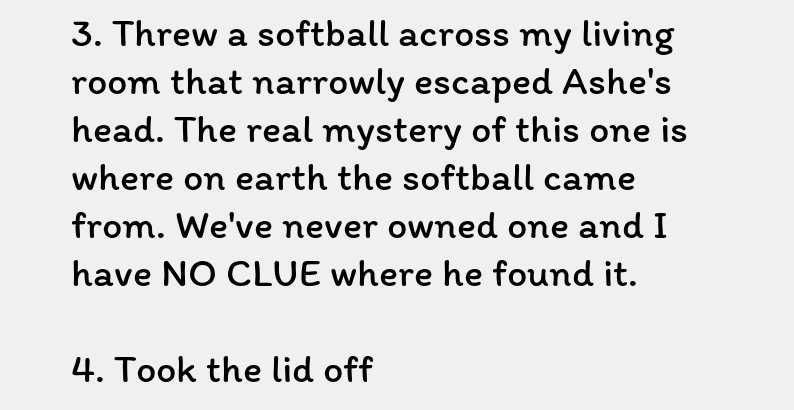3. Threw a softball across my living room that narrowly escaped Ashe's head. The real mystery of this one is where on earth the softball came from. We've never owned one and I have NO CLUE where he found it.

4. Took the lid off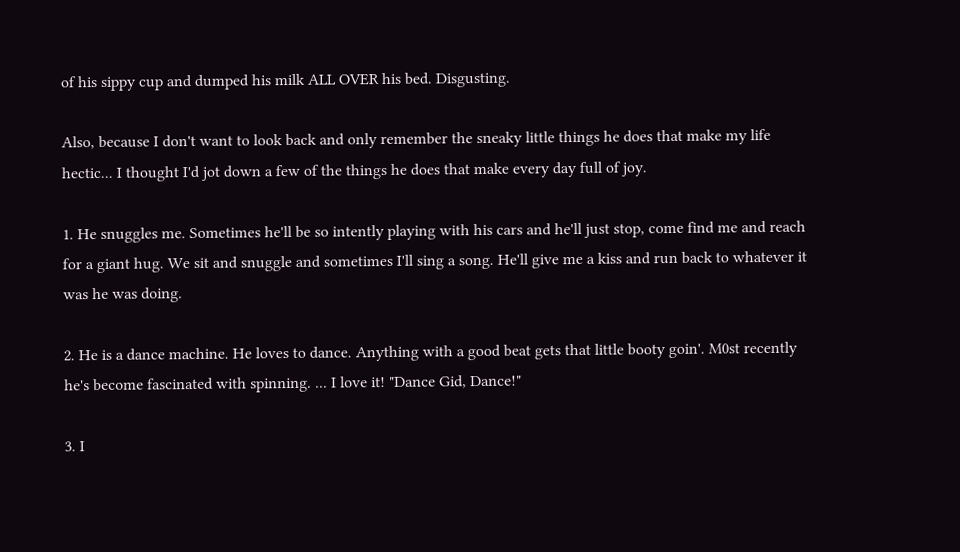of his sippy cup and dumped his milk ALL OVER his bed. Disgusting.

Also, because I don't want to look back and only remember the sneaky little things he does that make my life hectic... I thought I'd jot down a few of the things he does that make every day full of joy.

1. He snuggles me. Sometimes he'll be so intently playing with his cars and he'll just stop, come find me and reach for a giant hug. We sit and snuggle and sometimes I'll sing a song. He'll give me a kiss and run back to whatever it was he was doing.

2. He is a dance machine. He loves to dance. Anything with a good beat gets that little booty goin'. M0st recently he's become fascinated with spinning. ... I love it! "Dance Gid, Dance!"

3. I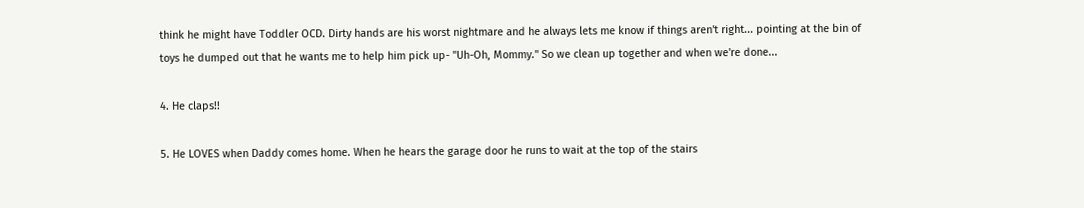think he might have Toddler OCD. Dirty hands are his worst nightmare and he always lets me know if things aren't right... pointing at the bin of toys he dumped out that he wants me to help him pick up- "Uh-Oh, Mommy." So we clean up together and when we're done...

4. He claps!!

5. He LOVES when Daddy comes home. When he hears the garage door he runs to wait at the top of the stairs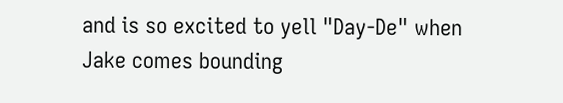and is so excited to yell "Day-De" when Jake comes bounding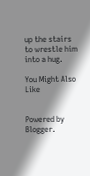up the stairs to wrestle him into a hug.

You Might Also Like


Powered by Blogger.